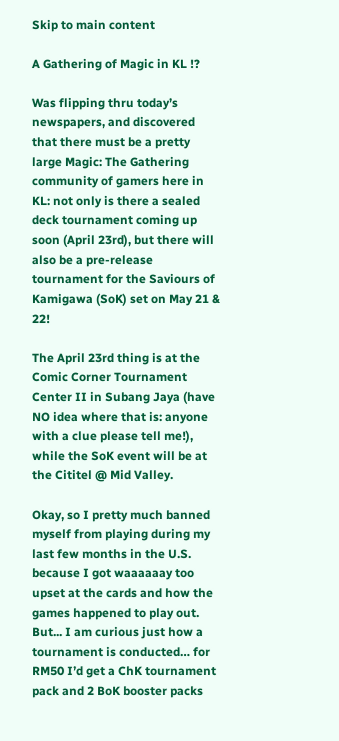Skip to main content

A Gathering of Magic in KL !?

Was flipping thru today’s newspapers, and discovered that there must be a pretty large Magic: The Gathering community of gamers here in KL: not only is there a sealed deck tournament coming up soon (April 23rd), but there will also be a pre-release tournament for the Saviours of Kamigawa (SoK) set on May 21 & 22!

The April 23rd thing is at the Comic Corner Tournament Center II in Subang Jaya (have NO idea where that is: anyone with a clue please tell me!), while the SoK event will be at the Cititel @ Mid Valley.

Okay, so I pretty much banned myself from playing during my last few months in the U.S. because I got waaaaaay too upset at the cards and how the games happened to play out. But... I am curious just how a tournament is conducted… for RM50 I’d get a ChK tournament pack and 2 BoK booster packs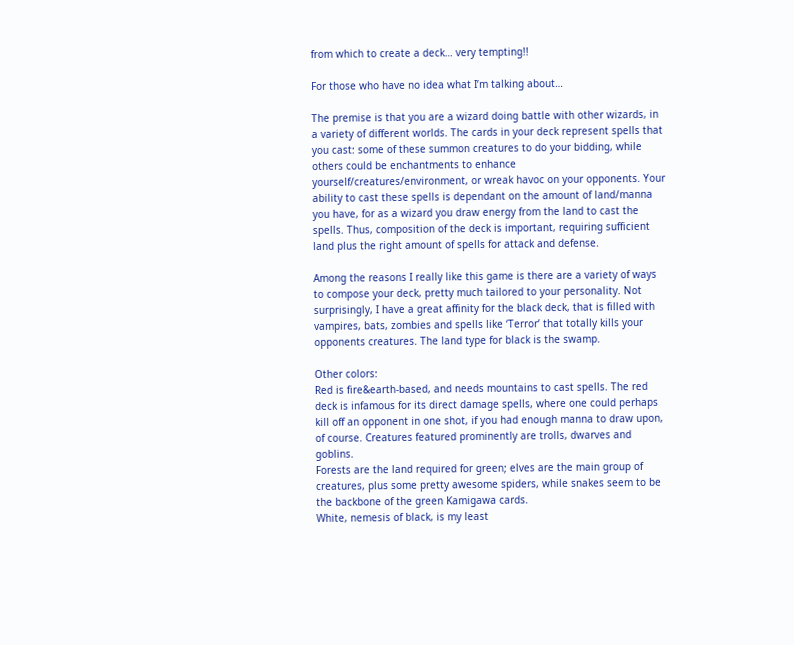from which to create a deck… very tempting!!

For those who have no idea what I’m talking about…

The premise is that you are a wizard doing battle with other wizards, in a variety of different worlds. The cards in your deck represent spells that you cast: some of these summon creatures to do your bidding, while others could be enchantments to enhance yourself/creatures/environment, or wreak havoc on your opponents. Your ability to cast these spells is dependant on the amount of land/manna you have, for as a wizard you draw energy from the land to cast the spells. Thus, composition of the deck is important, requiring sufficient land plus the right amount of spells for attack and defense.

Among the reasons I really like this game is there are a variety of ways to compose your deck, pretty much tailored to your personality. Not surprisingly, I have a great affinity for the black deck, that is filled with vampires, bats, zombies and spells like ‘Terror’ that totally kills your opponents creatures. The land type for black is the swamp.

Other colors:
Red is fire&earth-based, and needs mountains to cast spells. The red deck is infamous for its direct damage spells, where one could perhaps kill off an opponent in one shot, if you had enough manna to draw upon, of course. Creatures featured prominently are trolls, dwarves and goblins.
Forests are the land required for green; elves are the main group of creatures, plus some pretty awesome spiders, while snakes seem to be the backbone of the green Kamigawa cards.
White, nemesis of black, is my least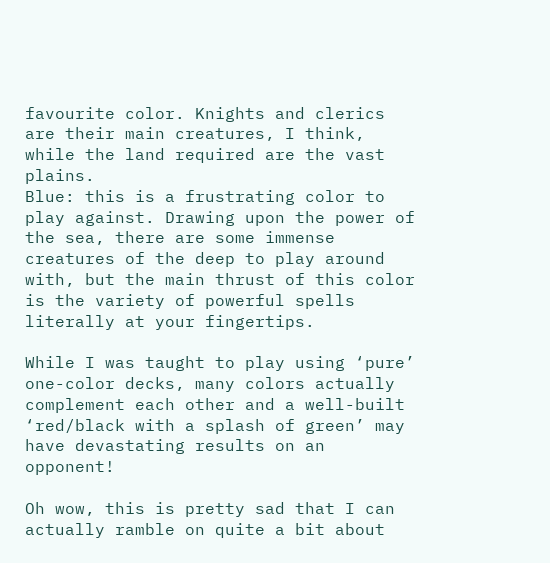favourite color. Knights and clerics are their main creatures, I think, while the land required are the vast plains.
Blue: this is a frustrating color to play against. Drawing upon the power of the sea, there are some immense creatures of the deep to play around with, but the main thrust of this color is the variety of powerful spells literally at your fingertips.

While I was taught to play using ‘pure’ one-color decks, many colors actually complement each other and a well-built ‘red/black with a splash of green’ may have devastating results on an opponent!

Oh wow, this is pretty sad that I can actually ramble on quite a bit about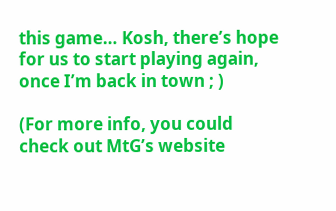this game… Kosh, there’s hope for us to start playing again, once I’m back in town ; )

(For more info, you could check out MtG’s website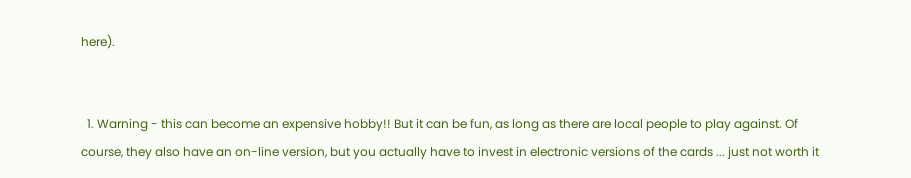here).


  1. Warning - this can become an expensive hobby!! But it can be fun, as long as there are local people to play against. Of course, they also have an on-line version, but you actually have to invest in electronic versions of the cards ... just not worth it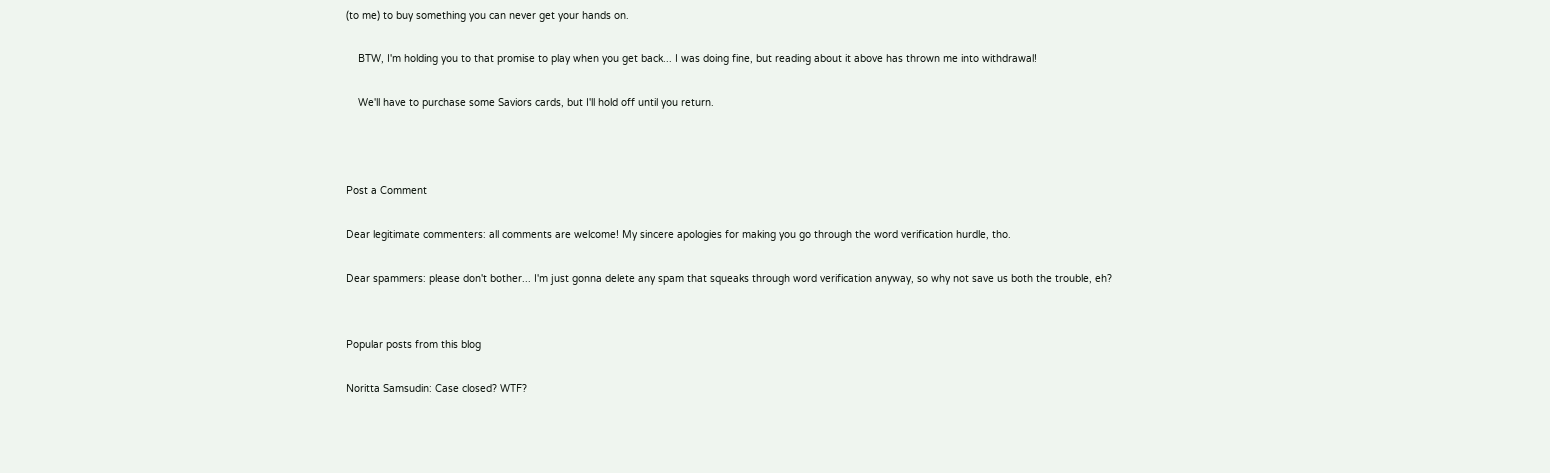(to me) to buy something you can never get your hands on.

    BTW, I'm holding you to that promise to play when you get back... I was doing fine, but reading about it above has thrown me into withdrawal!

    We'll have to purchase some Saviors cards, but I'll hold off until you return.



Post a Comment

Dear legitimate commenters: all comments are welcome! My sincere apologies for making you go through the word verification hurdle, tho.

Dear spammers: please don't bother... I'm just gonna delete any spam that squeaks through word verification anyway, so why not save us both the trouble, eh?


Popular posts from this blog

Noritta Samsudin: Case closed? WTF?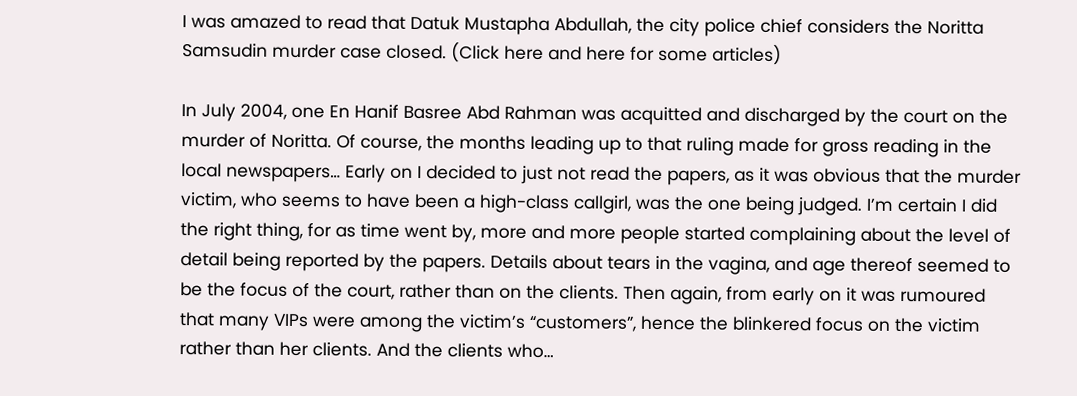I was amazed to read that Datuk Mustapha Abdullah, the city police chief considers the Noritta Samsudin murder case closed. (Click here and here for some articles)

In July 2004, one En Hanif Basree Abd Rahman was acquitted and discharged by the court on the murder of Noritta. Of course, the months leading up to that ruling made for gross reading in the local newspapers… Early on I decided to just not read the papers, as it was obvious that the murder victim, who seems to have been a high-class callgirl, was the one being judged. I’m certain I did the right thing, for as time went by, more and more people started complaining about the level of detail being reported by the papers. Details about tears in the vagina, and age thereof seemed to be the focus of the court, rather than on the clients. Then again, from early on it was rumoured that many VIPs were among the victim’s “customers”, hence the blinkered focus on the victim rather than her clients. And the clients who…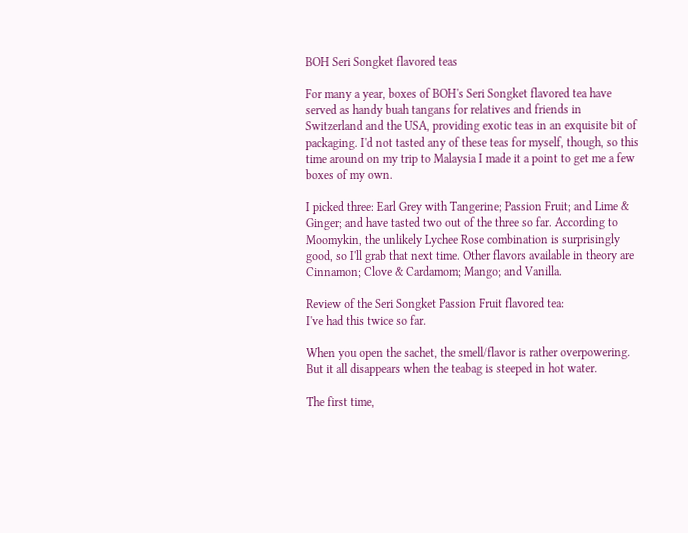BOH Seri Songket flavored teas

For many a year, boxes of BOH's Seri Songket flavored tea have served as handy buah tangans for relatives and friends in Switzerland and the USA, providing exotic teas in an exquisite bit of packaging. I'd not tasted any of these teas for myself, though, so this time around on my trip to Malaysia I made it a point to get me a few boxes of my own.

I picked three: Earl Grey with Tangerine; Passion Fruit; and Lime & Ginger; and have tasted two out of the three so far. According to Moomykin, the unlikely Lychee Rose combination is surprisingly good, so I'll grab that next time. Other flavors available in theory are Cinnamon; Clove & Cardamom; Mango; and Vanilla.

Review of the Seri Songket Passion Fruit flavored tea:
I've had this twice so far.

When you open the sachet, the smell/flavor is rather overpowering. But it all disappears when the teabag is steeped in hot water.

The first time,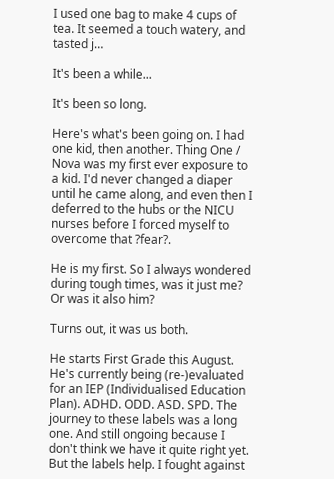I used one bag to make 4 cups of tea. It seemed a touch watery, and tasted j…

It's been a while...

It's been so long.

Here's what's been going on. I had one kid, then another. Thing One / Nova was my first ever exposure to a kid. I'd never changed a diaper until he came along, and even then I deferred to the hubs or the NICU nurses before I forced myself to overcome that ?fear?.

He is my first. So I always wondered during tough times, was it just me? Or was it also him?

Turns out, it was us both.

He starts First Grade this August. He's currently being (re-)evaluated for an IEP (Individualised Education Plan). ADHD. ODD. ASD. SPD. The journey to these labels was a long one. And still ongoing because I don't think we have it quite right yet. But the labels help. I fought against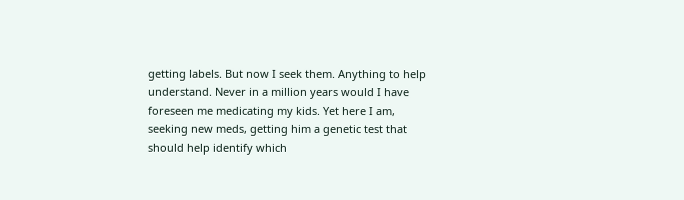getting labels. But now I seek them. Anything to help understand. Never in a million years would I have foreseen me medicating my kids. Yet here I am, seeking new meds, getting him a genetic test that should help identify which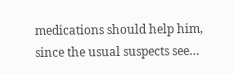medications should help him, since the usual suspects see…